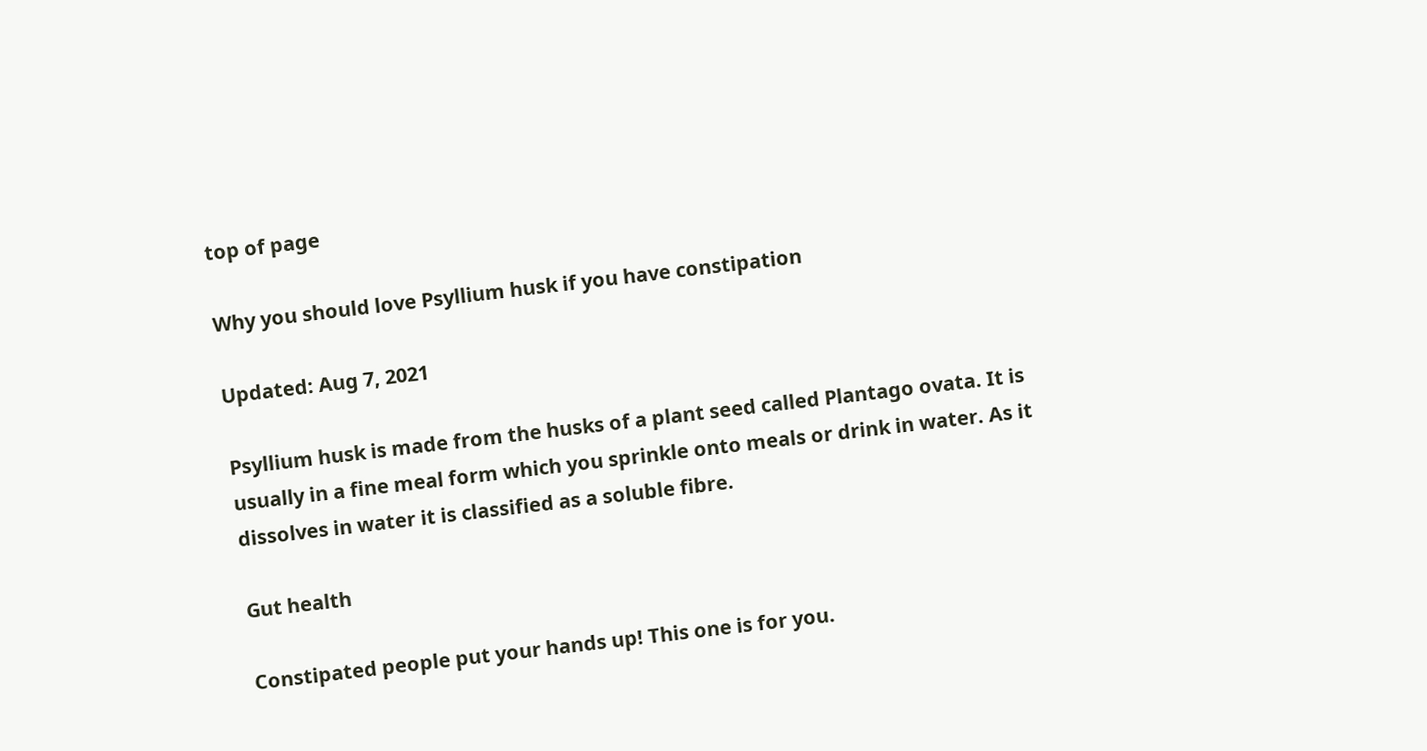top of page

Why you should love Psyllium husk if you have constipation

Updated: Aug 7, 2021

Psyllium husk is made from the husks of a plant seed called Plantago ovata. It is usually in a fine meal form which you sprinkle onto meals or drink in water. As it dissolves in water it is classified as a soluble fibre.

Gut health

Constipated people put your hands up! This one is for you.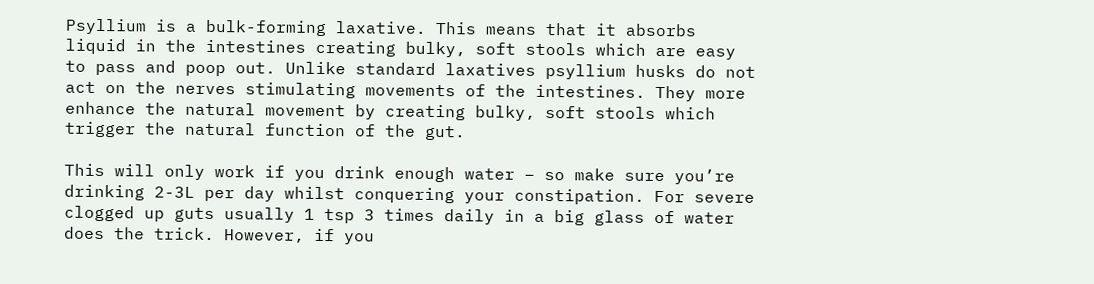Psyllium is a bulk-forming laxative. This means that it absorbs liquid in the intestines creating bulky, soft stools which are easy to pass and poop out. Unlike standard laxatives psyllium husks do not act on the nerves stimulating movements of the intestines. They more enhance the natural movement by creating bulky, soft stools which trigger the natural function of the gut.

This will only work if you drink enough water – so make sure you’re drinking 2-3L per day whilst conquering your constipation. For severe clogged up guts usually 1 tsp 3 times daily in a big glass of water does the trick. However, if you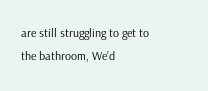are still struggling to get to the bathroom, We’d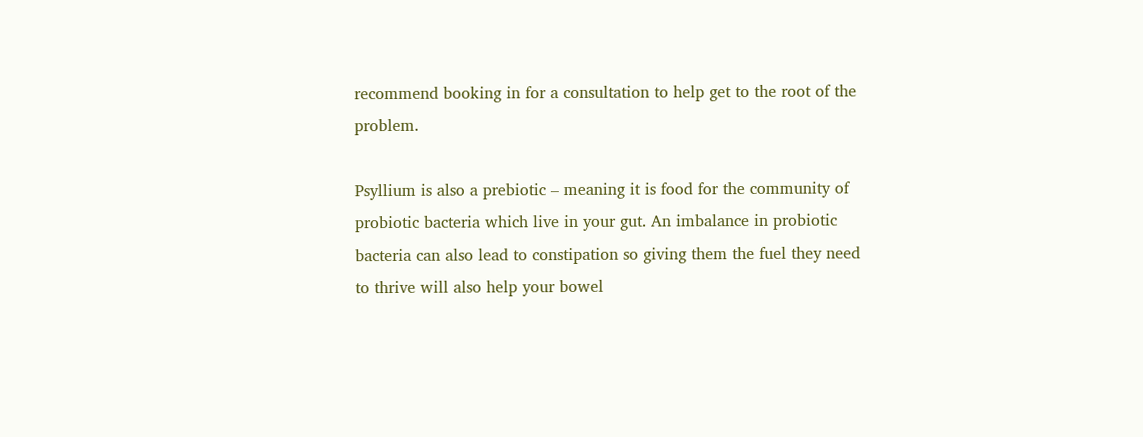recommend booking in for a consultation to help get to the root of the problem.

Psyllium is also a prebiotic – meaning it is food for the community of probiotic bacteria which live in your gut. An imbalance in probiotic bacteria can also lead to constipation so giving them the fuel they need to thrive will also help your bowel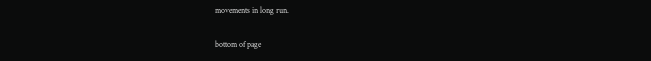movements in long run.

bottom of page